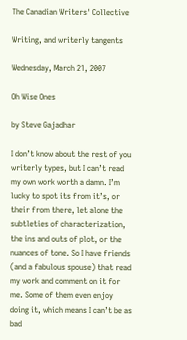The Canadian Writers' Collective

Writing, and writerly tangents

Wednesday, March 21, 2007

Oh Wise Ones

by Steve Gajadhar

I don’t know about the rest of you writerly types, but I can’t read my own work worth a damn. I’m lucky to spot its from it’s, or their from there, let alone the subtleties of characterization, the ins and outs of plot, or the nuances of tone. So I have friends (and a fabulous spouse) that read my work and comment on it for me. Some of them even enjoy doing it, which means I can’t be as bad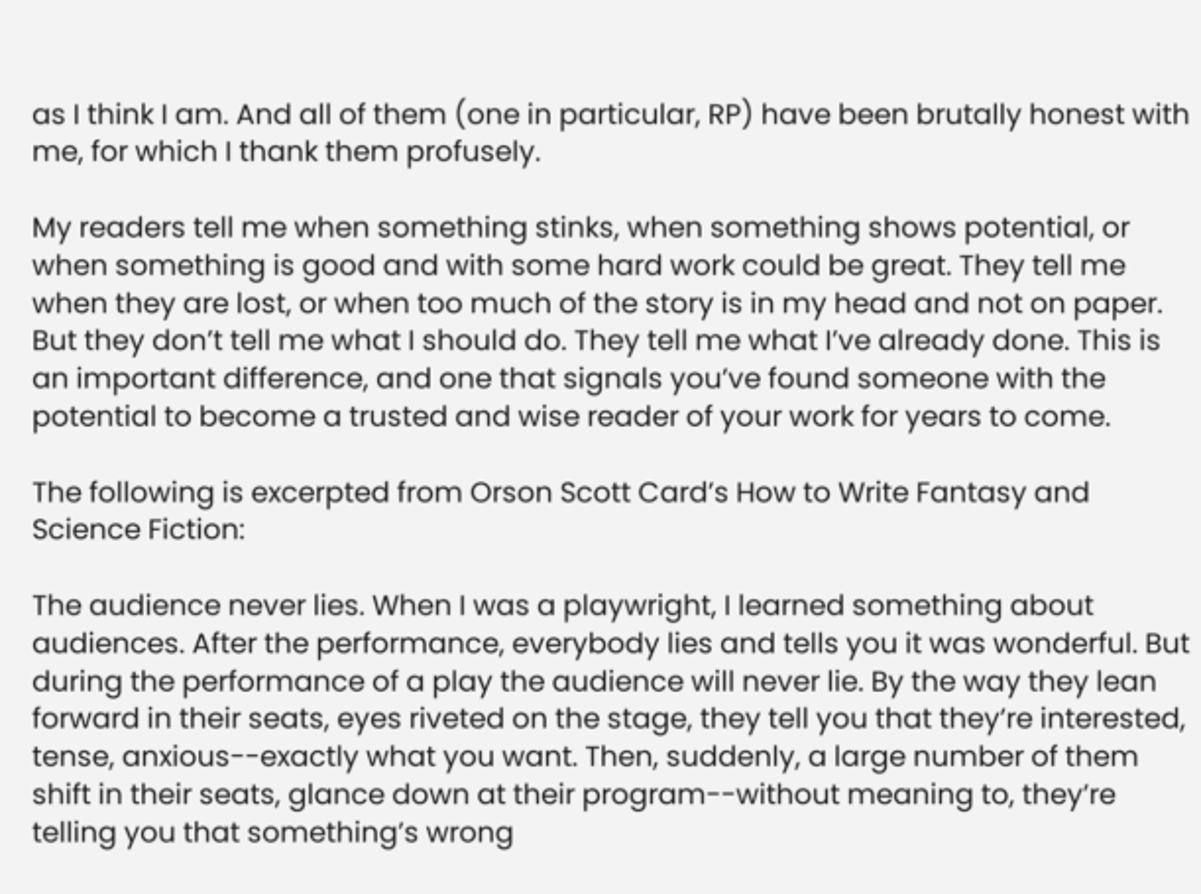as I think I am. And all of them (one in particular, RP) have been brutally honest with me, for which I thank them profusely.

My readers tell me when something stinks, when something shows potential, or when something is good and with some hard work could be great. They tell me when they are lost, or when too much of the story is in my head and not on paper. But they don’t tell me what I should do. They tell me what I’ve already done. This is an important difference, and one that signals you’ve found someone with the potential to become a trusted and wise reader of your work for years to come.

The following is excerpted from Orson Scott Card’s How to Write Fantasy and Science Fiction:

The audience never lies. When I was a playwright, I learned something about audiences. After the performance, everybody lies and tells you it was wonderful. But during the performance of a play the audience will never lie. By the way they lean forward in their seats, eyes riveted on the stage, they tell you that they’re interested, tense, anxious--exactly what you want. Then, suddenly, a large number of them shift in their seats, glance down at their program--without meaning to, they’re telling you that something’s wrong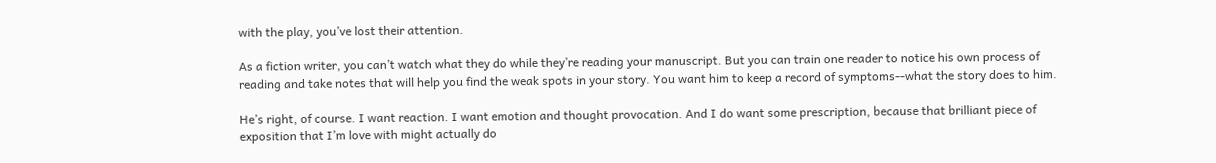with the play, you’ve lost their attention.

As a fiction writer, you can’t watch what they do while they’re reading your manuscript. But you can train one reader to notice his own process of reading and take notes that will help you find the weak spots in your story. You want him to keep a record of symptoms--what the story does to him.

He’s right, of course. I want reaction. I want emotion and thought provocation. And I do want some prescription, because that brilliant piece of exposition that I’m love with might actually do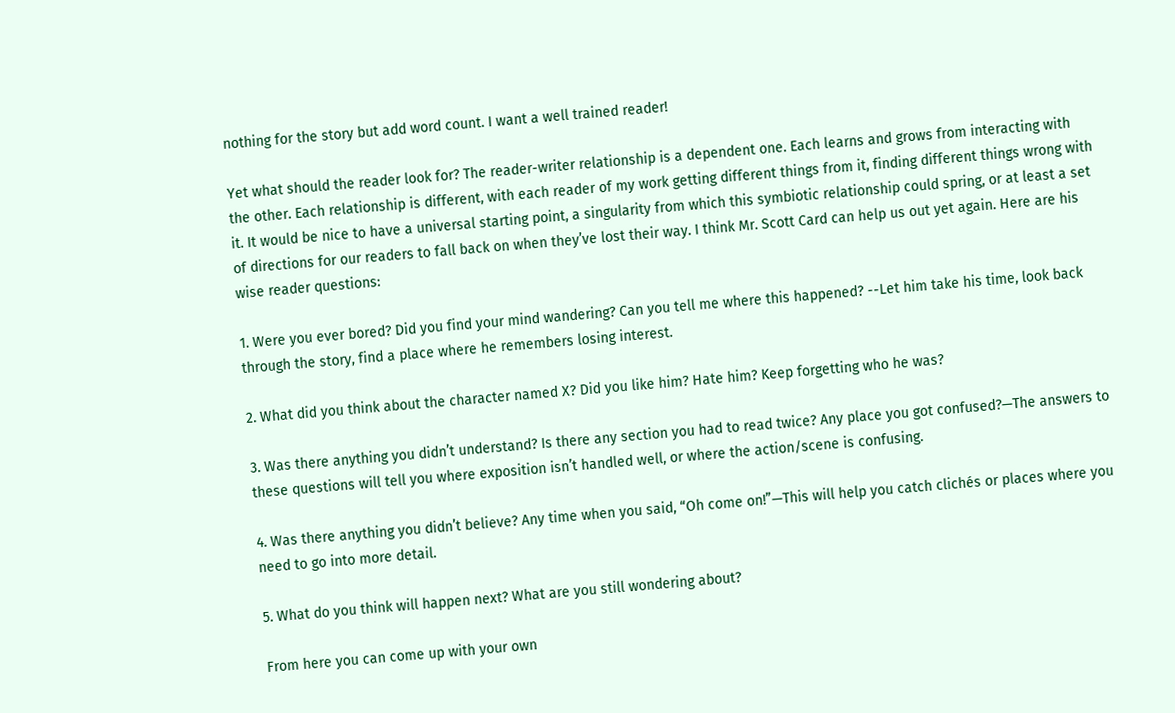nothing for the story but add word count. I want a well trained reader!

Yet what should the reader look for? The reader-writer relationship is a dependent one. Each learns and grows from interacting with the other. Each relationship is different, with each reader of my work getting different things from it, finding different things wrong with it. It would be nice to have a universal starting point, a singularity from which this symbiotic relationship could spring, or at least a set of directions for our readers to fall back on when they’ve lost their way. I think Mr. Scott Card can help us out yet again. Here are his wise reader questions:

1. Were you ever bored? Did you find your mind wandering? Can you tell me where this happened? --Let him take his time, look back through the story, find a place where he remembers losing interest.

2. What did you think about the character named X? Did you like him? Hate him? Keep forgetting who he was?

3. Was there anything you didn’t understand? Is there any section you had to read twice? Any place you got confused?—The answers to these questions will tell you where exposition isn’t handled well, or where the action/scene is confusing.

4. Was there anything you didn’t believe? Any time when you said, “Oh come on!”—This will help you catch clichés or places where you need to go into more detail.

5. What do you think will happen next? What are you still wondering about?

From here you can come up with your own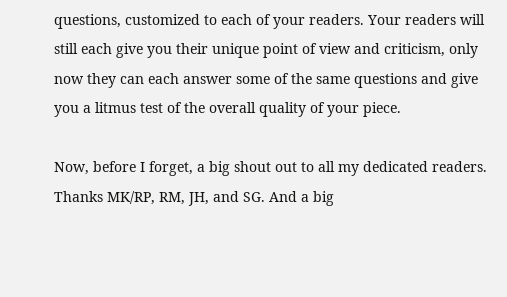questions, customized to each of your readers. Your readers will still each give you their unique point of view and criticism, only now they can each answer some of the same questions and give you a litmus test of the overall quality of your piece.

Now, before I forget, a big shout out to all my dedicated readers. Thanks MK/RP, RM, JH, and SG. And a big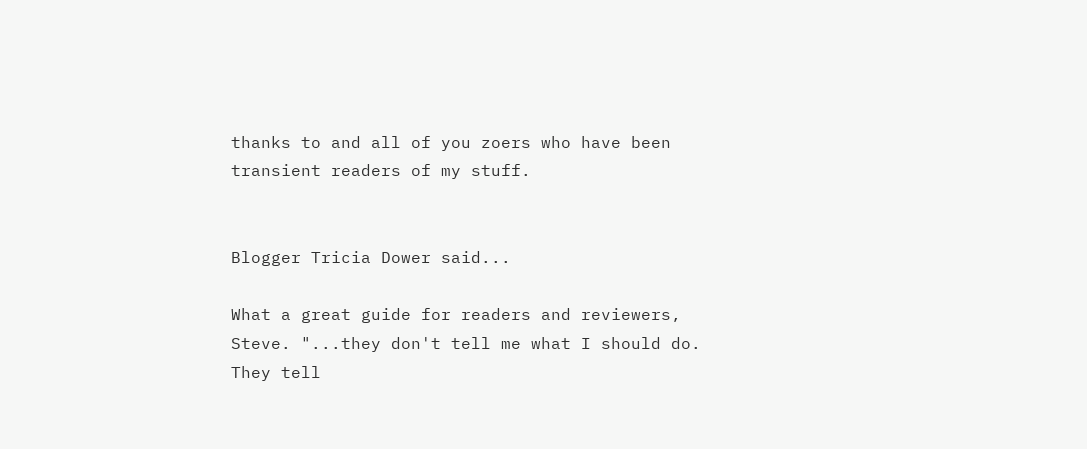thanks to and all of you zoers who have been transient readers of my stuff.


Blogger Tricia Dower said...

What a great guide for readers and reviewers, Steve. "...they don't tell me what I should do. They tell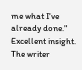me what I've already done." Excellent insight. The writer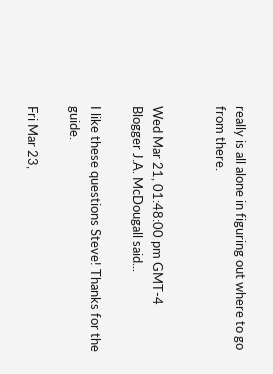really is all alone in figuring out where to go from there.


Wed Mar 21, 01:48:00 pm GMT-4
Blogger J.A. McDougall said...

I like these questions Steve! Thanks for the guide.

Fri Mar 23,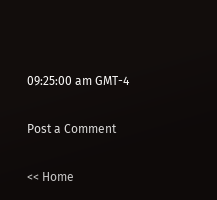09:25:00 am GMT-4

Post a Comment

<< Home